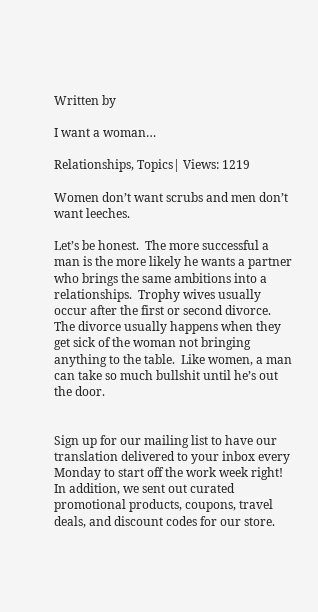Written by

I want a woman…

Relationships, Topics| Views: 1219

Women don’t want scrubs and men don’t want leeches.

Let’s be honest.  The more successful a man is the more likely he wants a partner who brings the same ambitions into a relationships.  Trophy wives usually occur after the first or second divorce.  The divorce usually happens when they get sick of the woman not bringing anything to the table.  Like women, a man can take so much bullshit until he’s out the door.


Sign up for our mailing list to have our translation delivered to your inbox every Monday to start off the work week right!  In addition, we sent out curated promotional products, coupons, travel deals, and discount codes for our store.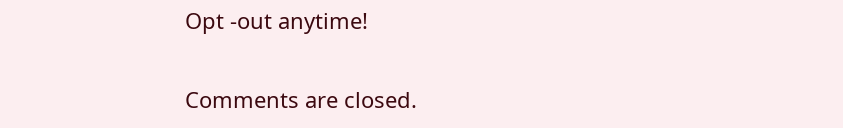Opt -out anytime!

Comments are closed.